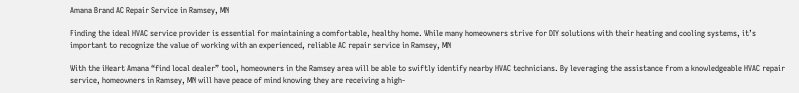Amana Brand AC Repair Service in Ramsey, MN

Finding the ideal HVAC service provider is essential for maintaining a comfortable, healthy home. While many homeowners strive for DIY solutions with their heating and cooling systems, it’s important to recognize the value of working with an experienced, reliable AC repair service in Ramsey, MN

With the iHeart Amana “find local dealer” tool, homeowners in the Ramsey area will be able to swiftly identify nearby HVAC technicians. By leveraging the assistance from a knowledgeable HVAC repair service, homeowners in Ramsey, MN will have peace of mind knowing they are receiving a high-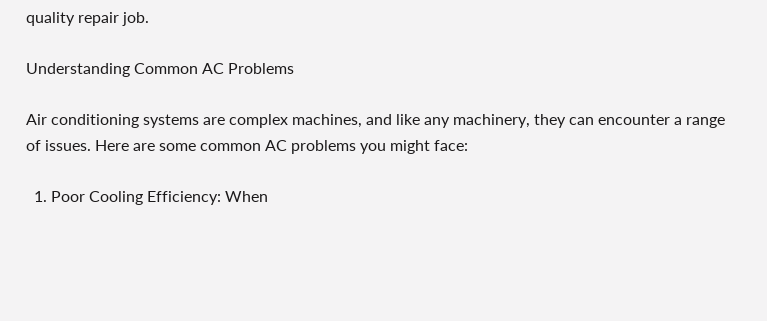quality repair job.

Understanding Common AC Problems

Air conditioning systems are complex machines, and like any machinery, they can encounter a range of issues. Here are some common AC problems you might face:

  1. Poor Cooling Efficiency: When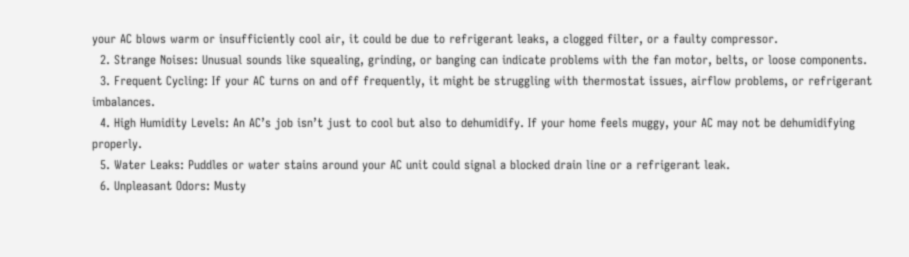your AC blows warm or insufficiently cool air, it could be due to refrigerant leaks, a clogged filter, or a faulty compressor.
  2. Strange Noises: Unusual sounds like squealing, grinding, or banging can indicate problems with the fan motor, belts, or loose components.
  3. Frequent Cycling: If your AC turns on and off frequently, it might be struggling with thermostat issues, airflow problems, or refrigerant imbalances.
  4. High Humidity Levels: An AC’s job isn’t just to cool but also to dehumidify. If your home feels muggy, your AC may not be dehumidifying properly.
  5. Water Leaks: Puddles or water stains around your AC unit could signal a blocked drain line or a refrigerant leak.
  6. Unpleasant Odors: Musty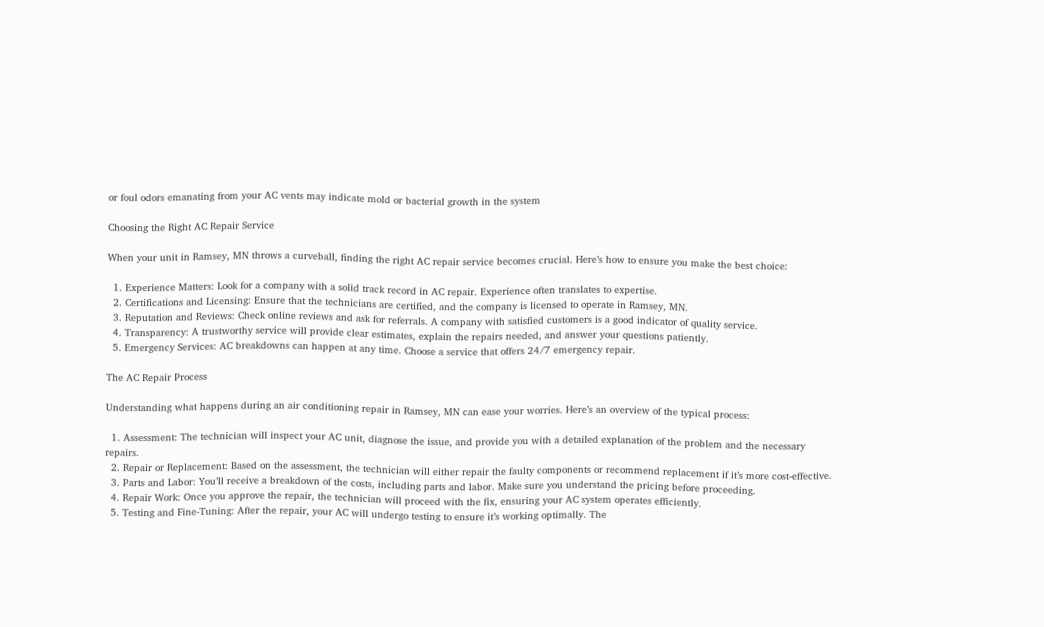or foul odors emanating from your AC vents may indicate mold or bacterial growth in the system

Choosing the Right AC Repair Service

When your unit in Ramsey, MN throws a curveball, finding the right AC repair service becomes crucial. Here’s how to ensure you make the best choice:

  1. Experience Matters: Look for a company with a solid track record in AC repair. Experience often translates to expertise.
  2. Certifications and Licensing: Ensure that the technicians are certified, and the company is licensed to operate in Ramsey, MN.
  3. Reputation and Reviews: Check online reviews and ask for referrals. A company with satisfied customers is a good indicator of quality service.
  4. Transparency: A trustworthy service will provide clear estimates, explain the repairs needed, and answer your questions patiently.
  5. Emergency Services: AC breakdowns can happen at any time. Choose a service that offers 24/7 emergency repair.

The AC Repair Process

Understanding what happens during an air conditioning repair in Ramsey, MN can ease your worries. Here’s an overview of the typical process:

  1. Assessment: The technician will inspect your AC unit, diagnose the issue, and provide you with a detailed explanation of the problem and the necessary repairs.
  2. Repair or Replacement: Based on the assessment, the technician will either repair the faulty components or recommend replacement if it’s more cost-effective.
  3. Parts and Labor: You’ll receive a breakdown of the costs, including parts and labor. Make sure you understand the pricing before proceeding.
  4. Repair Work: Once you approve the repair, the technician will proceed with the fix, ensuring your AC system operates efficiently.
  5. Testing and Fine-Tuning: After the repair, your AC will undergo testing to ensure it’s working optimally. The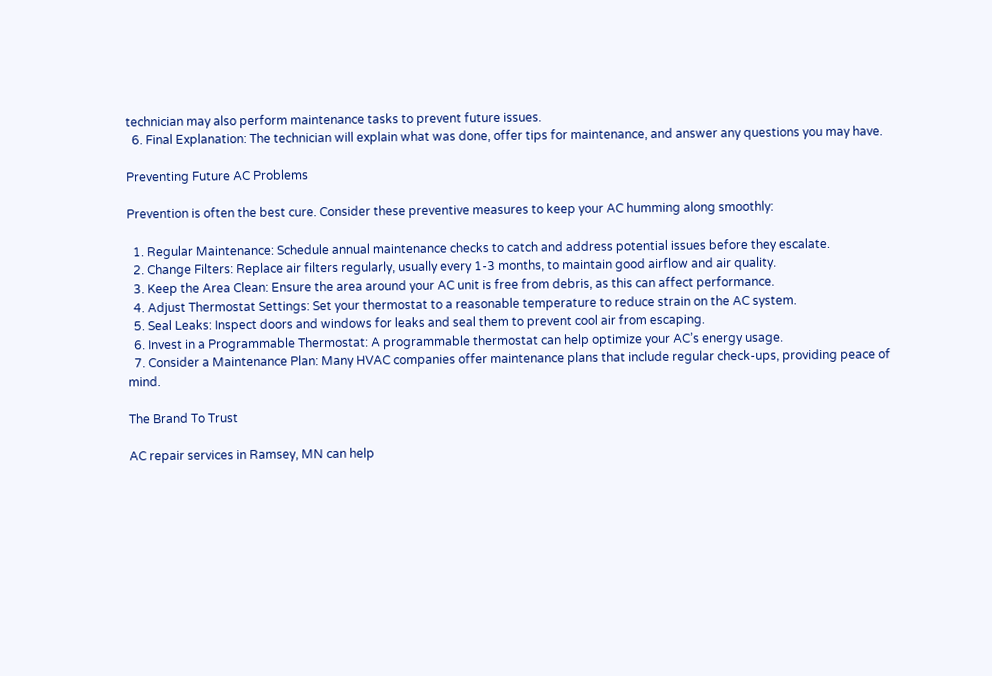technician may also perform maintenance tasks to prevent future issues.
  6. Final Explanation: The technician will explain what was done, offer tips for maintenance, and answer any questions you may have.

Preventing Future AC Problems

Prevention is often the best cure. Consider these preventive measures to keep your AC humming along smoothly:

  1. Regular Maintenance: Schedule annual maintenance checks to catch and address potential issues before they escalate.
  2. Change Filters: Replace air filters regularly, usually every 1-3 months, to maintain good airflow and air quality.
  3. Keep the Area Clean: Ensure the area around your AC unit is free from debris, as this can affect performance.
  4. Adjust Thermostat Settings: Set your thermostat to a reasonable temperature to reduce strain on the AC system.
  5. Seal Leaks: Inspect doors and windows for leaks and seal them to prevent cool air from escaping.
  6. Invest in a Programmable Thermostat: A programmable thermostat can help optimize your AC’s energy usage.
  7. Consider a Maintenance Plan: Many HVAC companies offer maintenance plans that include regular check-ups, providing peace of mind.

The Brand To Trust

AC repair services in Ramsey, MN can help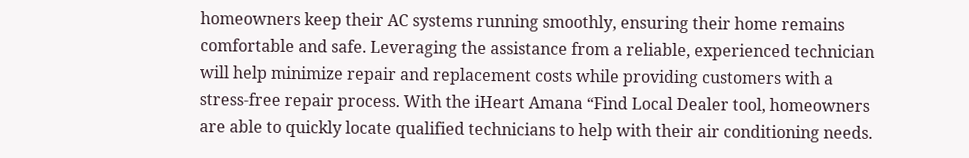homeowners keep their AC systems running smoothly, ensuring their home remains comfortable and safe. Leveraging the assistance from a reliable, experienced technician will help minimize repair and replacement costs while providing customers with a stress-free repair process. With the iHeart Amana “Find Local Dealer tool, homeowners are able to quickly locate qualified technicians to help with their air conditioning needs.